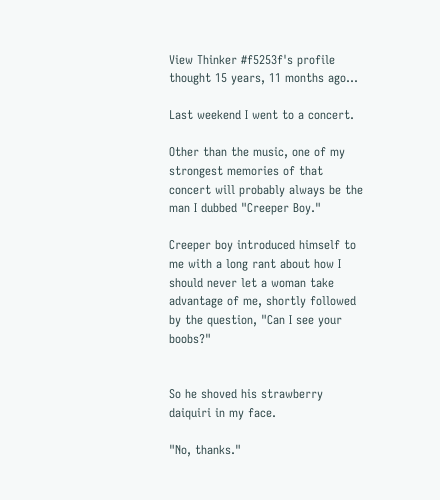View Thinker #f5253f's profile thought 15 years, 11 months ago...

Last weekend I went to a concert.

Other than the music, one of my strongest memories of that concert will probably always be the man I dubbed "Creeper Boy."

Creeper boy introduced himself to me with a long rant about how I should never let a woman take advantage of me, shortly followed by the question, "Can I see your boobs?"


So he shoved his strawberry daiquiri in my face.

"No, thanks."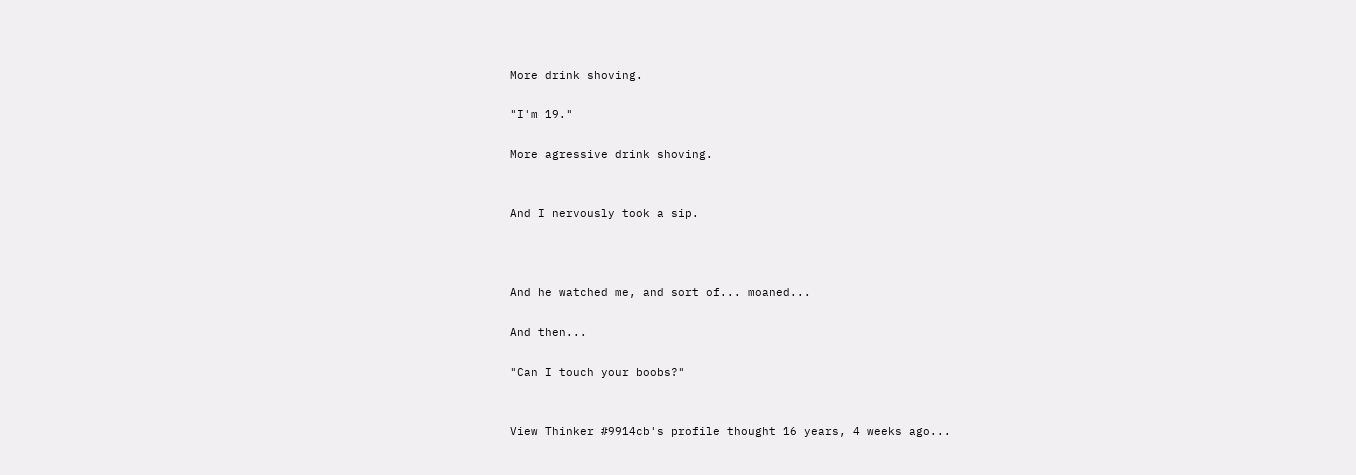More drink shoving.

"I'm 19."

More agressive drink shoving.


And I nervously took a sip.



And he watched me, and sort of... moaned...

And then...

"Can I touch your boobs?"


View Thinker #9914cb's profile thought 16 years, 4 weeks ago...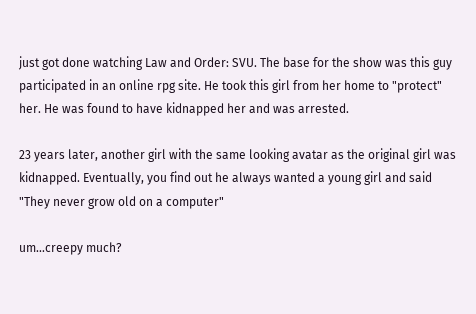just got done watching Law and Order: SVU. The base for the show was this guy participated in an online rpg site. He took this girl from her home to "protect" her. He was found to have kidnapped her and was arrested.

23 years later, another girl with the same looking avatar as the original girl was kidnapped. Eventually, you find out he always wanted a young girl and said "They never grow old on a computer"

um...creepy much?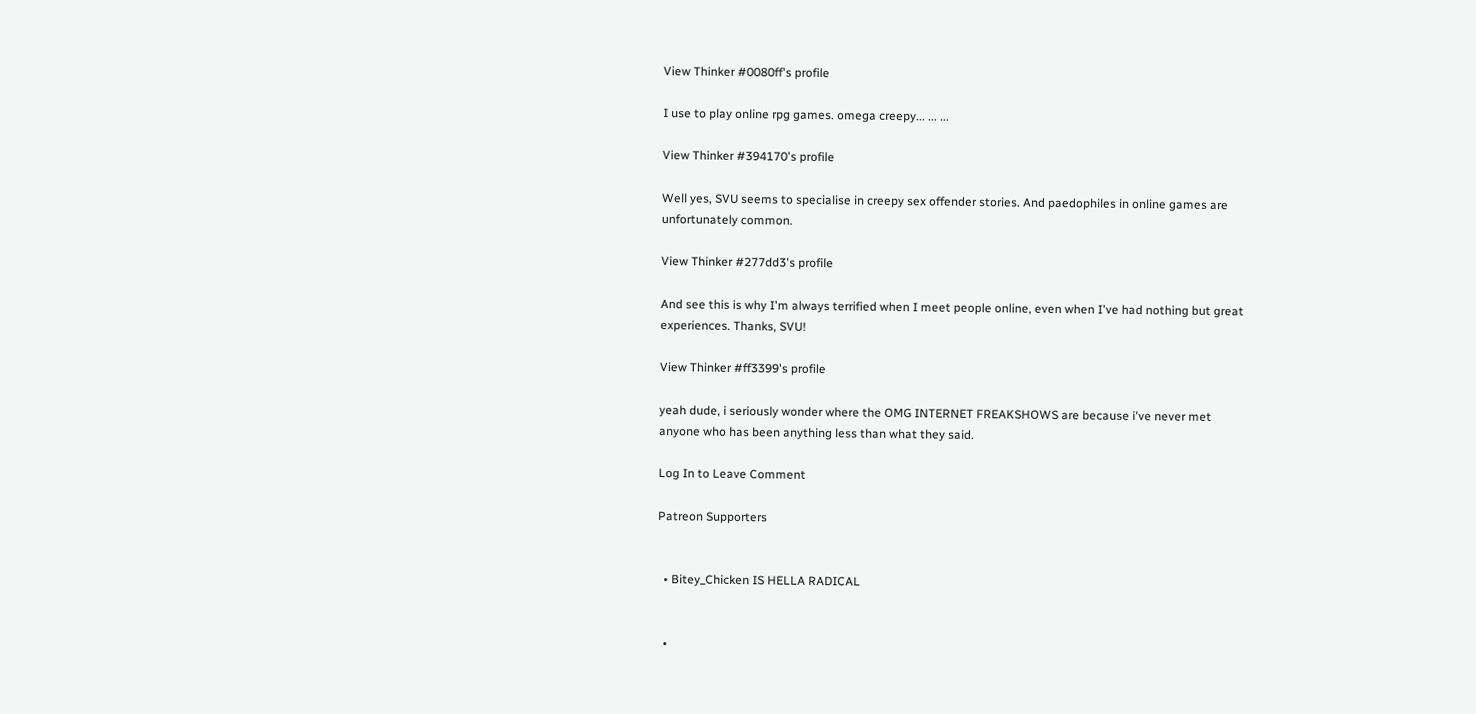View Thinker #0080ff's profile

I use to play online rpg games. omega creepy... ... ...

View Thinker #394170's profile

Well yes, SVU seems to specialise in creepy sex offender stories. And paedophiles in online games are unfortunately common.

View Thinker #277dd3's profile

And see this is why I'm always terrified when I meet people online, even when I've had nothing but great experiences. Thanks, SVU!

View Thinker #ff3399's profile

yeah dude, i seriously wonder where the OMG INTERNET FREAKSHOWS are because i've never met anyone who has been anything less than what they said.

Log In to Leave Comment

Patreon Supporters


  • Bitey_Chicken IS HELLA RADICAL


  •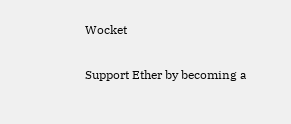Wocket

Support Ether by becoming a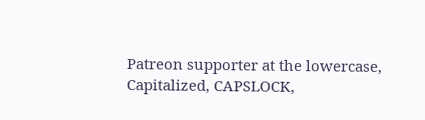Patreon supporter at the lowercase, Capitalized, CAPSLOCK,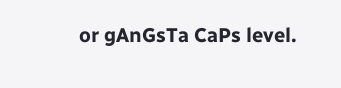or gAnGsTa CaPs level.